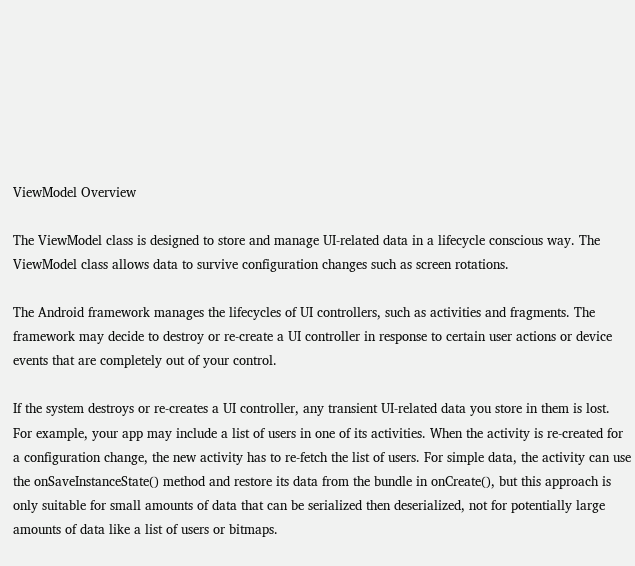ViewModel Overview

The ViewModel class is designed to store and manage UI-related data in a lifecycle conscious way. The ViewModel class allows data to survive configuration changes such as screen rotations.

The Android framework manages the lifecycles of UI controllers, such as activities and fragments. The framework may decide to destroy or re-create a UI controller in response to certain user actions or device events that are completely out of your control.

If the system destroys or re-creates a UI controller, any transient UI-related data you store in them is lost. For example, your app may include a list of users in one of its activities. When the activity is re-created for a configuration change, the new activity has to re-fetch the list of users. For simple data, the activity can use the onSaveInstanceState() method and restore its data from the bundle in onCreate(), but this approach is only suitable for small amounts of data that can be serialized then deserialized, not for potentially large amounts of data like a list of users or bitmaps.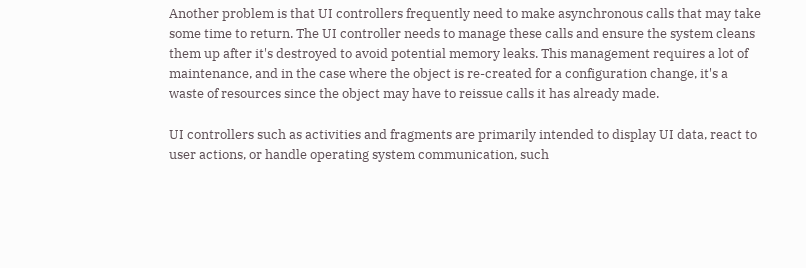Another problem is that UI controllers frequently need to make asynchronous calls that may take some time to return. The UI controller needs to manage these calls and ensure the system cleans them up after it's destroyed to avoid potential memory leaks. This management requires a lot of maintenance, and in the case where the object is re-created for a configuration change, it's a waste of resources since the object may have to reissue calls it has already made.

UI controllers such as activities and fragments are primarily intended to display UI data, react to user actions, or handle operating system communication, such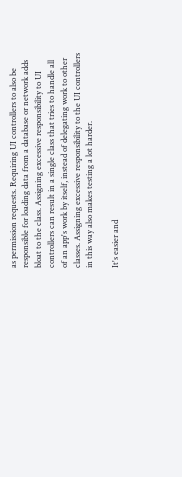as permission requests. Requiring UI controllers to also be responsible for loading data from a database or network adds bloat to the class. Assigning excessive responsibility to UI controllers can result in a single class that tries to handle all of an app's work by itself, instead of delegating work to other classes. Assigning excessive responsibility to the UI controllers in this way also makes testing a lot harder.

It's easier and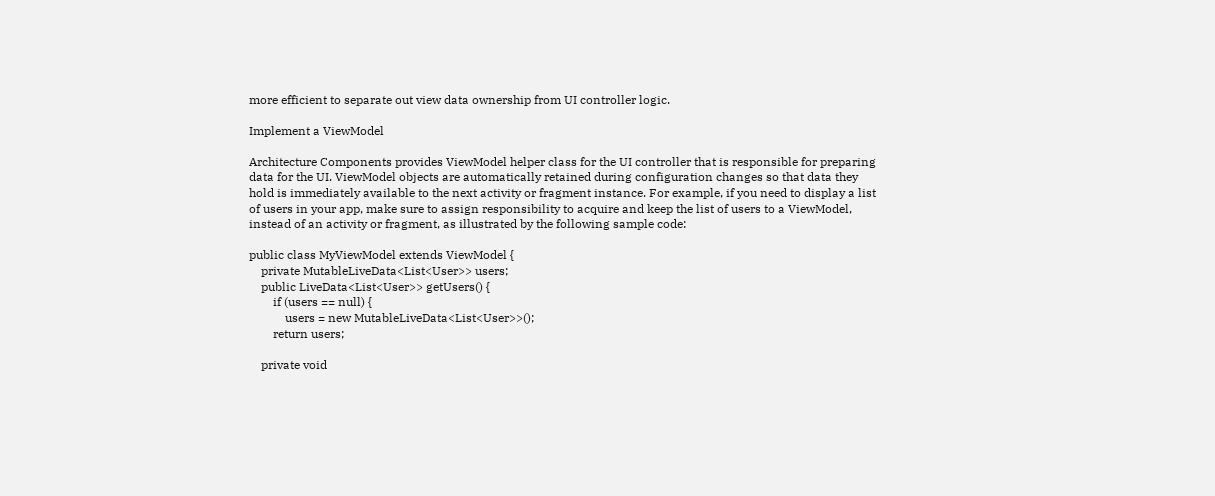more efficient to separate out view data ownership from UI controller logic.

Implement a ViewModel

Architecture Components provides ViewModel helper class for the UI controller that is responsible for preparing data for the UI. ViewModel objects are automatically retained during configuration changes so that data they hold is immediately available to the next activity or fragment instance. For example, if you need to display a list of users in your app, make sure to assign responsibility to acquire and keep the list of users to a ViewModel, instead of an activity or fragment, as illustrated by the following sample code:

public class MyViewModel extends ViewModel {
    private MutableLiveData<List<User>> users;
    public LiveData<List<User>> getUsers() {
        if (users == null) {
            users = new MutableLiveData<List<User>>();
        return users;

    private void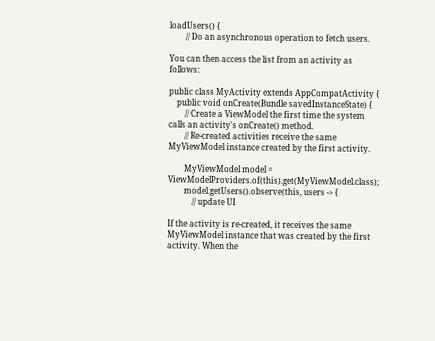loadUsers() {
        // Do an asynchronous operation to fetch users.

You can then access the list from an activity as follows:

public class MyActivity extends AppCompatActivity {
    public void onCreate(Bundle savedInstanceState) {
        // Create a ViewModel the first time the system calls an activity's onCreate() method.
        // Re-created activities receive the same MyViewModel instance created by the first activity.

        MyViewModel model = ViewModelProviders.of(this).get(MyViewModel.class);
        model.getUsers().observe(this, users -> {
            // update UI

If the activity is re-created, it receives the same MyViewModel instance that was created by the first activity. When the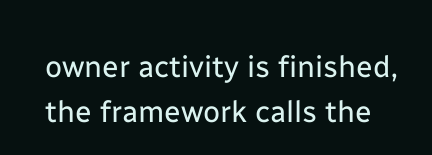owner activity is finished, the framework calls the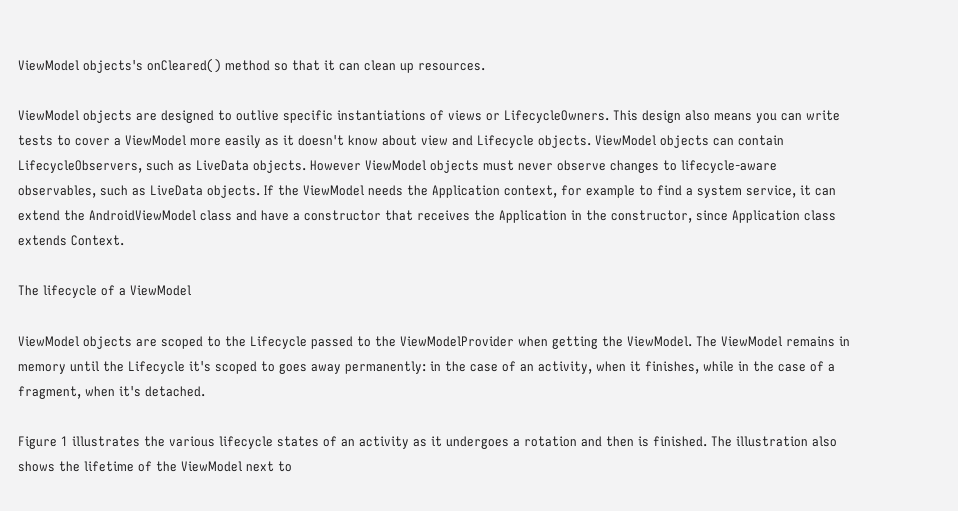ViewModel objects's onCleared() method so that it can clean up resources.

ViewModel objects are designed to outlive specific instantiations of views or LifecycleOwners. This design also means you can write tests to cover a ViewModel more easily as it doesn't know about view and Lifecycle objects. ViewModel objects can contain LifecycleObservers, such as LiveData objects. However ViewModel objects must never observe changes to lifecycle-aware observables, such as LiveData objects. If the ViewModel needs the Application context, for example to find a system service, it can extend the AndroidViewModel class and have a constructor that receives the Application in the constructor, since Application class extends Context.

The lifecycle of a ViewModel

ViewModel objects are scoped to the Lifecycle passed to the ViewModelProvider when getting the ViewModel. The ViewModel remains in memory until the Lifecycle it's scoped to goes away permanently: in the case of an activity, when it finishes, while in the case of a fragment, when it's detached.

Figure 1 illustrates the various lifecycle states of an activity as it undergoes a rotation and then is finished. The illustration also shows the lifetime of the ViewModel next to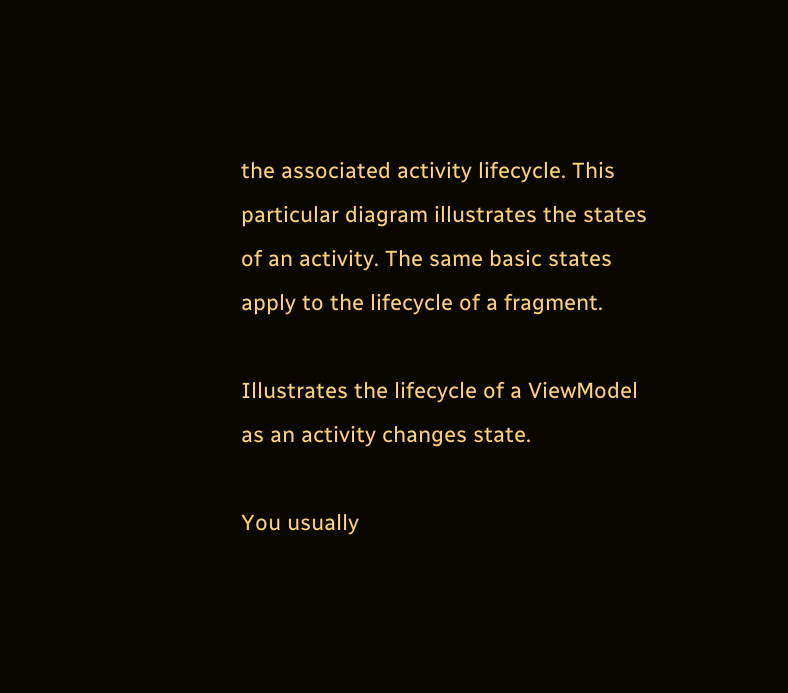the associated activity lifecycle. This particular diagram illustrates the states of an activity. The same basic states apply to the lifecycle of a fragment.

Illustrates the lifecycle of a ViewModel as an activity changes state.

You usually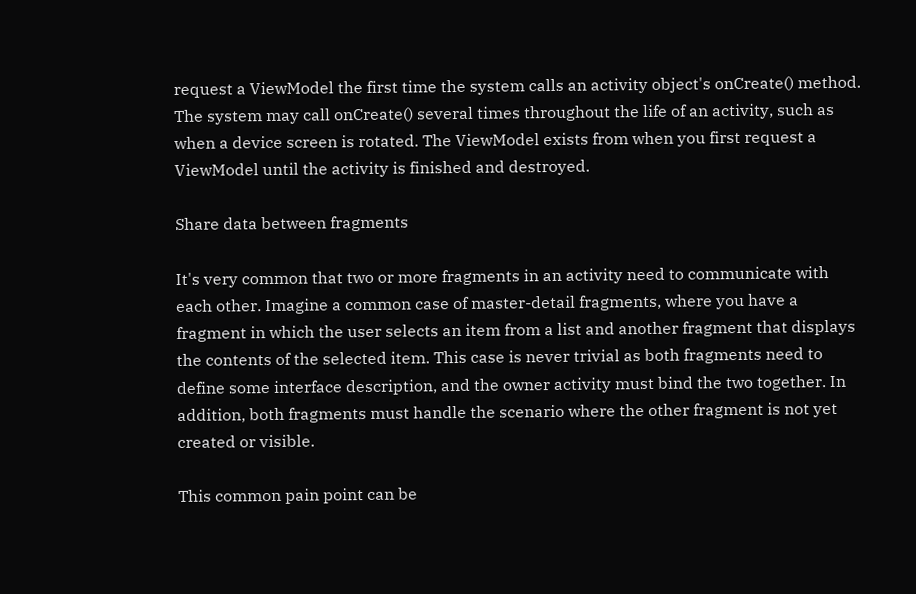request a ViewModel the first time the system calls an activity object's onCreate() method. The system may call onCreate() several times throughout the life of an activity, such as when a device screen is rotated. The ViewModel exists from when you first request a ViewModel until the activity is finished and destroyed.

Share data between fragments

It's very common that two or more fragments in an activity need to communicate with each other. Imagine a common case of master-detail fragments, where you have a fragment in which the user selects an item from a list and another fragment that displays the contents of the selected item. This case is never trivial as both fragments need to define some interface description, and the owner activity must bind the two together. In addition, both fragments must handle the scenario where the other fragment is not yet created or visible.

This common pain point can be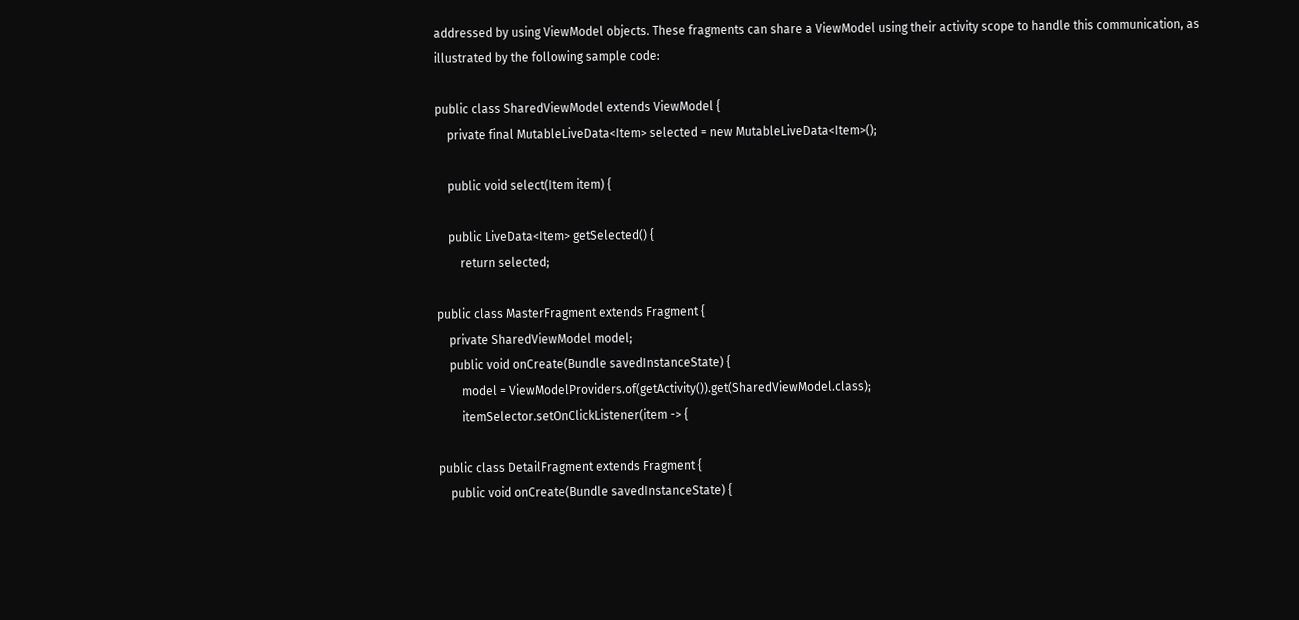addressed by using ViewModel objects. These fragments can share a ViewModel using their activity scope to handle this communication, as illustrated by the following sample code:

public class SharedViewModel extends ViewModel {
    private final MutableLiveData<Item> selected = new MutableLiveData<Item>();

    public void select(Item item) {

    public LiveData<Item> getSelected() {
        return selected;

public class MasterFragment extends Fragment {
    private SharedViewModel model;
    public void onCreate(Bundle savedInstanceState) {
        model = ViewModelProviders.of(getActivity()).get(SharedViewModel.class);
        itemSelector.setOnClickListener(item -> {

public class DetailFragment extends Fragment {
    public void onCreate(Bundle savedInstanceState) {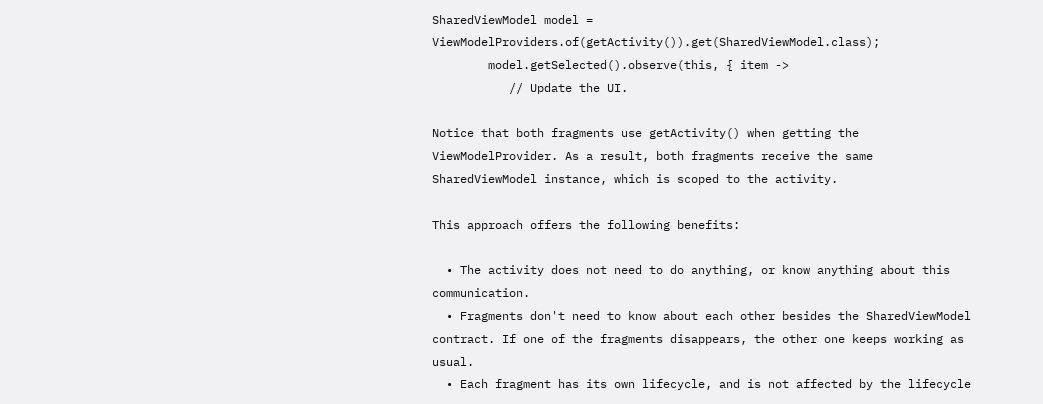SharedViewModel model = ViewModelProviders.of(getActivity()).get(SharedViewModel.class);
        model.getSelected().observe(this, { item ->
           // Update the UI.

Notice that both fragments use getActivity() when getting the ViewModelProvider. As a result, both fragments receive the same SharedViewModel instance, which is scoped to the activity.

This approach offers the following benefits:

  • The activity does not need to do anything, or know anything about this communication.
  • Fragments don't need to know about each other besides the SharedViewModel contract. If one of the fragments disappears, the other one keeps working as usual.
  • Each fragment has its own lifecycle, and is not affected by the lifecycle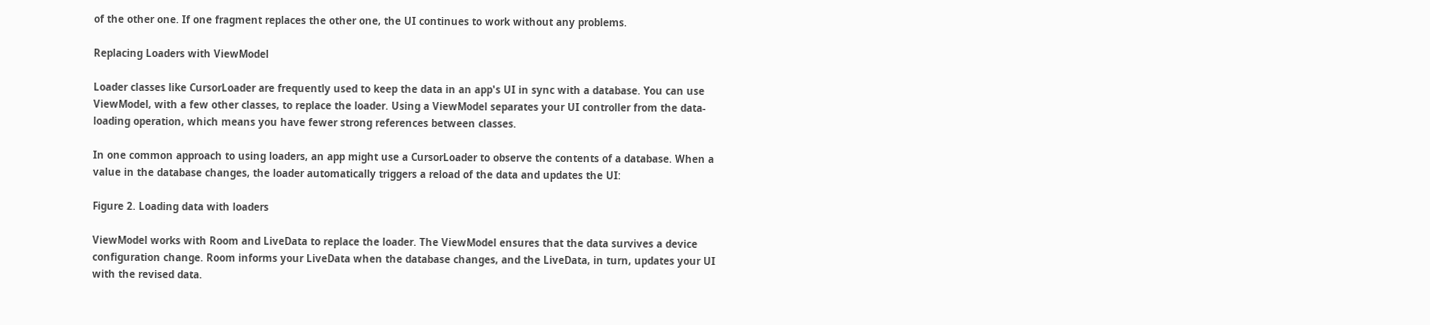of the other one. If one fragment replaces the other one, the UI continues to work without any problems.

Replacing Loaders with ViewModel

Loader classes like CursorLoader are frequently used to keep the data in an app's UI in sync with a database. You can use ViewModel, with a few other classes, to replace the loader. Using a ViewModel separates your UI controller from the data-loading operation, which means you have fewer strong references between classes.

In one common approach to using loaders, an app might use a CursorLoader to observe the contents of a database. When a value in the database changes, the loader automatically triggers a reload of the data and updates the UI:

Figure 2. Loading data with loaders

ViewModel works with Room and LiveData to replace the loader. The ViewModel ensures that the data survives a device configuration change. Room informs your LiveData when the database changes, and the LiveData, in turn, updates your UI with the revised data.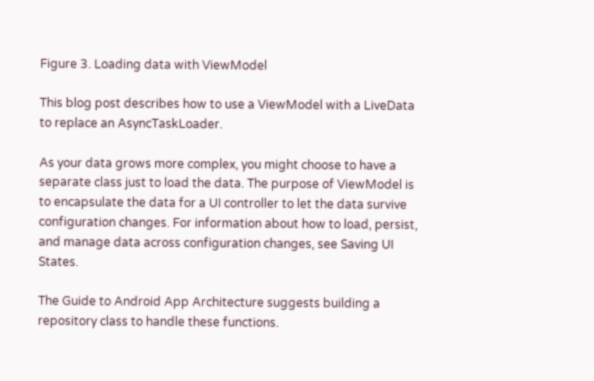Figure 3. Loading data with ViewModel

This blog post describes how to use a ViewModel with a LiveData to replace an AsyncTaskLoader.

As your data grows more complex, you might choose to have a separate class just to load the data. The purpose of ViewModel is to encapsulate the data for a UI controller to let the data survive configuration changes. For information about how to load, persist, and manage data across configuration changes, see Saving UI States.

The Guide to Android App Architecture suggests building a repository class to handle these functions.